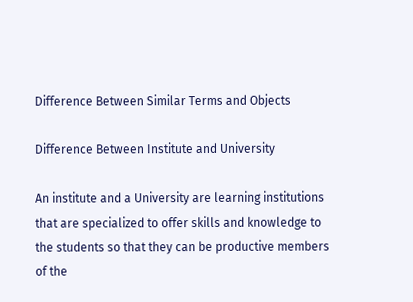Difference Between Similar Terms and Objects

Difference Between Institute and University

An institute and a University are learning institutions that are specialized to offer skills and knowledge to the students so that they can be productive members of the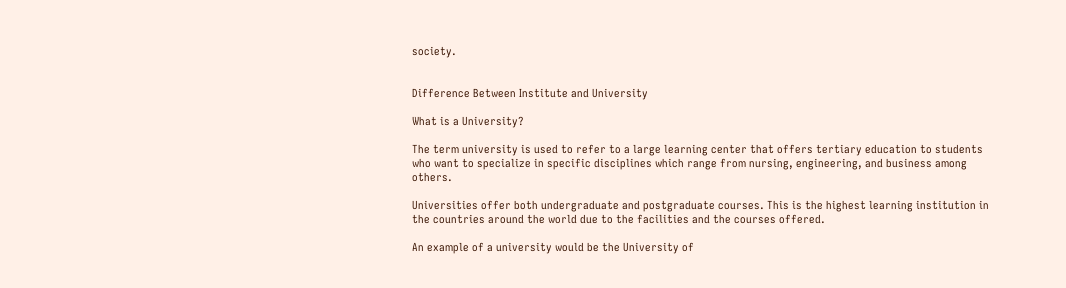society.


Difference Between Institute and University

What is a University?

The term university is used to refer to a large learning center that offers tertiary education to students who want to specialize in specific disciplines which range from nursing, engineering, and business among others.

Universities offer both undergraduate and postgraduate courses. This is the highest learning institution in the countries around the world due to the facilities and the courses offered.

An example of a university would be the University of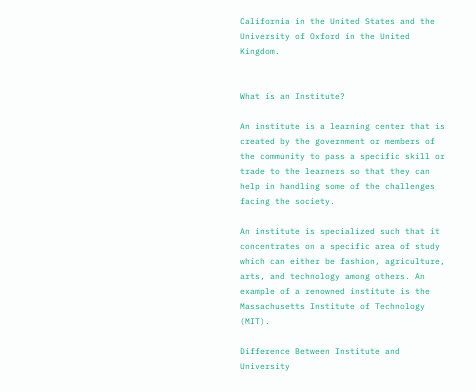California in the United States and the University of Oxford in the United Kingdom.


What is an Institute?

An institute is a learning center that is created by the government or members of the community to pass a specific skill or trade to the learners so that they can help in handling some of the challenges facing the society.

An institute is specialized such that it concentrates on a specific area of study which can either be fashion, agriculture, arts, and technology among others. An example of a renowned institute is the Massachusetts Institute of Technology (MIT).

Difference Between Institute and University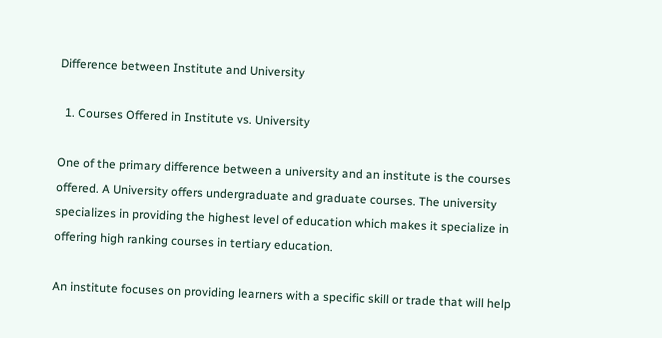Difference between Institute and University

  1. Courses Offered in Institute vs. University

One of the primary difference between a university and an institute is the courses offered. A University offers undergraduate and graduate courses. The university specializes in providing the highest level of education which makes it specialize in offering high ranking courses in tertiary education.

An institute focuses on providing learners with a specific skill or trade that will help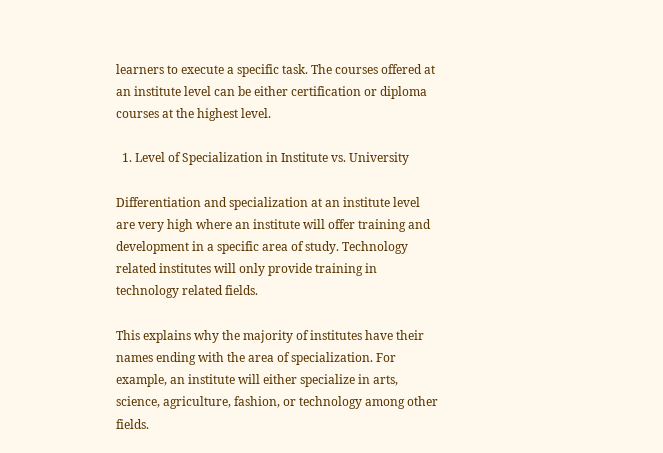learners to execute a specific task. The courses offered at an institute level can be either certification or diploma courses at the highest level.

  1. Level of Specialization in Institute vs. University

Differentiation and specialization at an institute level are very high where an institute will offer training and development in a specific area of study. Technology related institutes will only provide training in technology related fields.

This explains why the majority of institutes have their names ending with the area of specialization. For example, an institute will either specialize in arts, science, agriculture, fashion, or technology among other fields.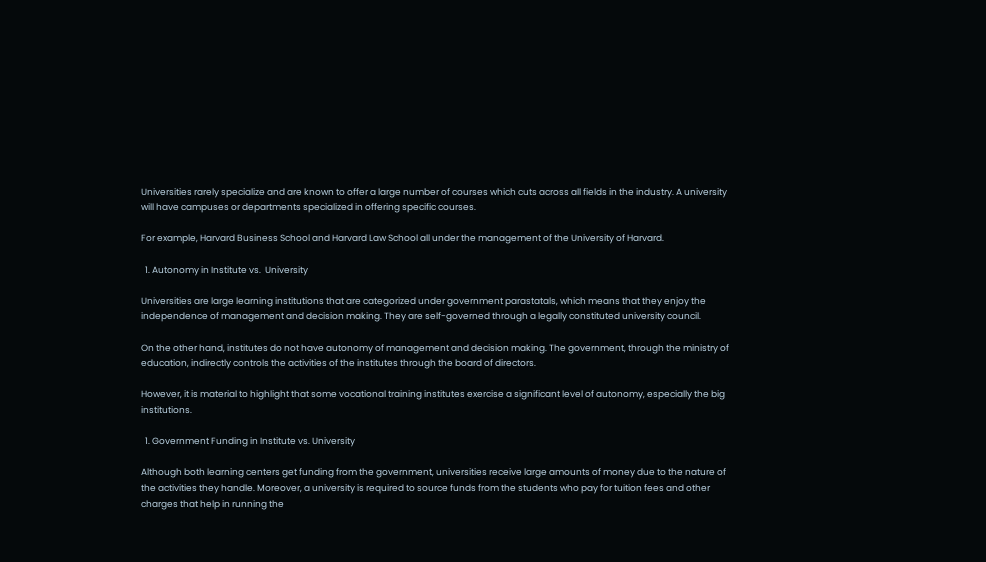Universities rarely specialize and are known to offer a large number of courses which cuts across all fields in the industry. A university will have campuses or departments specialized in offering specific courses.

For example, Harvard Business School and Harvard Law School all under the management of the University of Harvard.

  1. Autonomy in Institute vs.  University

Universities are large learning institutions that are categorized under government parastatals, which means that they enjoy the independence of management and decision making. They are self-governed through a legally constituted university council.

On the other hand, institutes do not have autonomy of management and decision making. The government, through the ministry of education, indirectly controls the activities of the institutes through the board of directors.

However, it is material to highlight that some vocational training institutes exercise a significant level of autonomy, especially the big institutions.

  1. Government Funding in Institute vs. University

Although both learning centers get funding from the government, universities receive large amounts of money due to the nature of the activities they handle. Moreover, a university is required to source funds from the students who pay for tuition fees and other charges that help in running the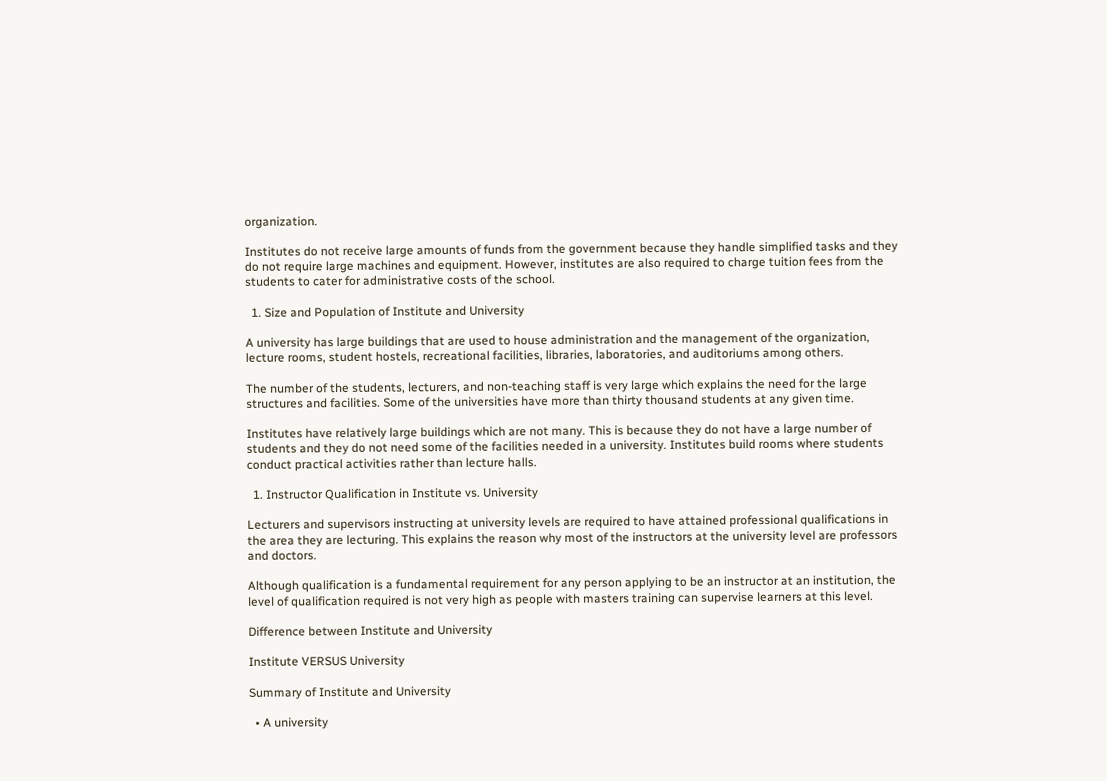organization.

Institutes do not receive large amounts of funds from the government because they handle simplified tasks and they do not require large machines and equipment. However, institutes are also required to charge tuition fees from the students to cater for administrative costs of the school.

  1. Size and Population of Institute and University

A university has large buildings that are used to house administration and the management of the organization, lecture rooms, student hostels, recreational facilities, libraries, laboratories, and auditoriums among others.

The number of the students, lecturers, and non-teaching staff is very large which explains the need for the large structures and facilities. Some of the universities have more than thirty thousand students at any given time.

Institutes have relatively large buildings which are not many. This is because they do not have a large number of students and they do not need some of the facilities needed in a university. Institutes build rooms where students conduct practical activities rather than lecture halls.

  1. Instructor Qualification in Institute vs. University

Lecturers and supervisors instructing at university levels are required to have attained professional qualifications in the area they are lecturing. This explains the reason why most of the instructors at the university level are professors and doctors.

Although qualification is a fundamental requirement for any person applying to be an instructor at an institution, the level of qualification required is not very high as people with masters training can supervise learners at this level.

Difference between Institute and University

Institute VERSUS University

Summary of Institute and University

  • A university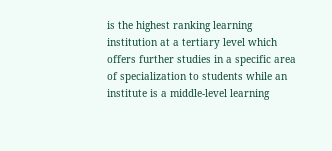is the highest ranking learning institution at a tertiary level which offers further studies in a specific area of specialization to students while an institute is a middle-level learning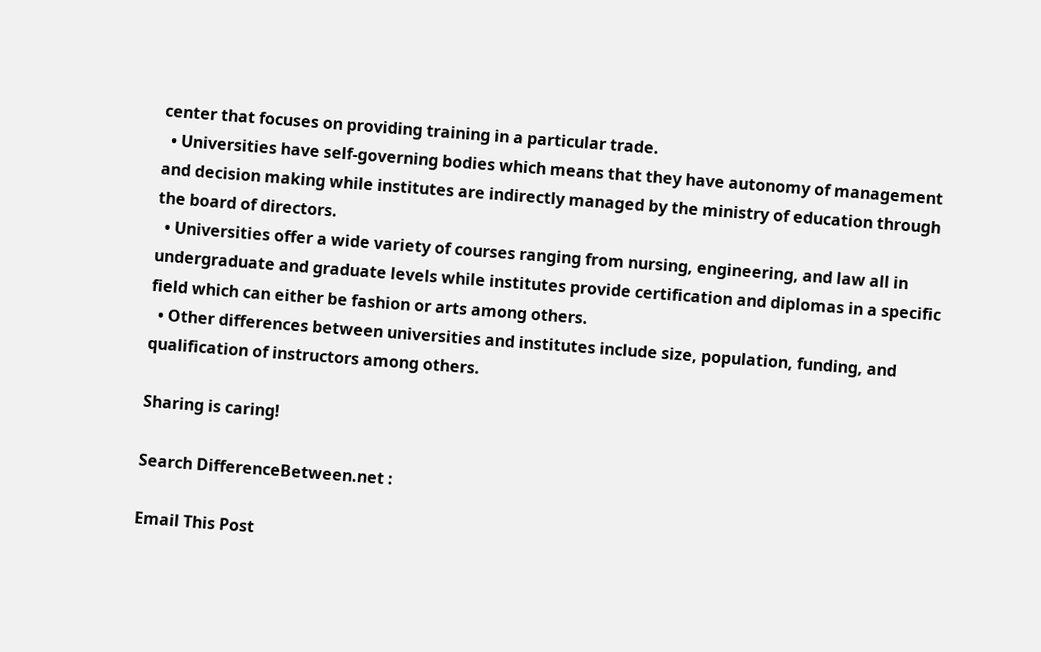center that focuses on providing training in a particular trade.
  • Universities have self-governing bodies which means that they have autonomy of management and decision making while institutes are indirectly managed by the ministry of education through the board of directors.
  • Universities offer a wide variety of courses ranging from nursing, engineering, and law all in undergraduate and graduate levels while institutes provide certification and diplomas in a specific field which can either be fashion or arts among others.
  • Other differences between universities and institutes include size, population, funding, and qualification of instructors among others.

Sharing is caring!

Search DifferenceBetween.net :

Email This Post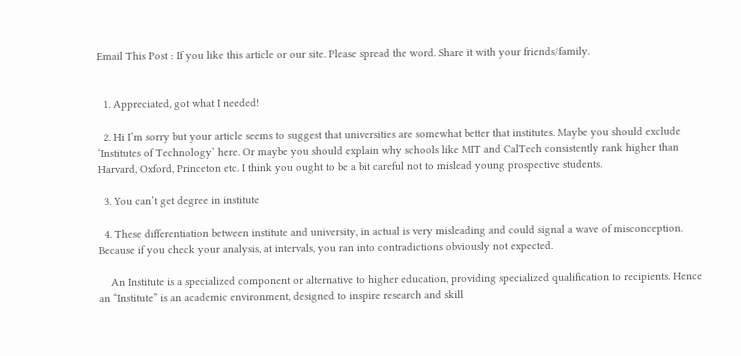Email This Post : If you like this article or our site. Please spread the word. Share it with your friends/family.


  1. Appreciated, got what I needed!

  2. Hi I’m sorry but your article seems to suggest that universities are somewhat better that institutes. Maybe you should exclude ‘Institutes of Technology’ here. Or maybe you should explain why schools like MIT and CalTech consistently rank higher than Harvard, Oxford, Princeton etc. I think you ought to be a bit careful not to mislead young prospective students.

  3. You can’t get degree in institute

  4. These differentiation between institute and university, in actual is very misleading and could signal a wave of misconception. Because if you check your analysis, at intervals, you ran into contradictions obviously not expected.

    An Institute is a specialized component or alternative to higher education, providing specialized qualification to recipients. Hence an “Institute” is an academic environment, designed to inspire research and skill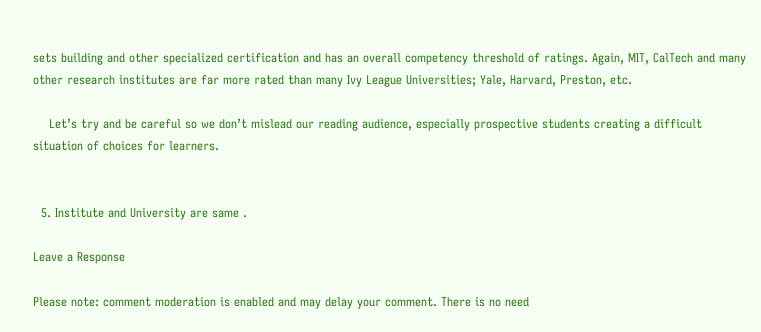sets building and other specialized certification and has an overall competency threshold of ratings. Again, MIT, CalTech and many other research institutes are far more rated than many Ivy League Universities; Yale, Harvard, Preston, etc.

    Let’s try and be careful so we don’t mislead our reading audience, especially prospective students creating a difficult situation of choices for learners.


  5. Institute and University are same .

Leave a Response

Please note: comment moderation is enabled and may delay your comment. There is no need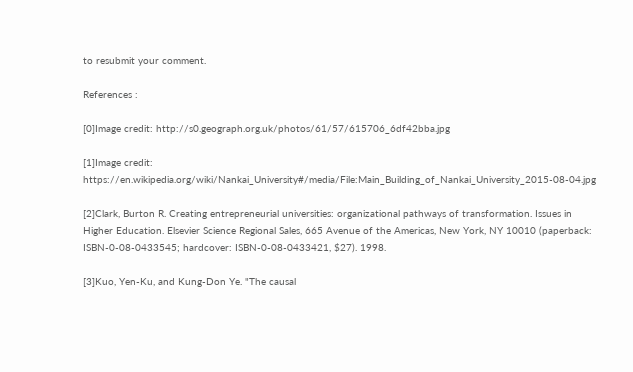to resubmit your comment.

References :

[0]Image credit: http://s0.geograph.org.uk/photos/61/57/615706_6df42bba.jpg

[1]Image credit: https://en.wikipedia.org/wiki/Nankai_University#/media/File:Main_Building_of_Nankai_University_2015-08-04.jpg

[2]Clark, Burton R. Creating entrepreneurial universities: organizational pathways of transformation. Issues in Higher Education. Elsevier Science Regional Sales, 665 Avenue of the Americas, New York, NY 10010 (paperback: ISBN-0-08-0433545; hardcover: ISBN-0-08-0433421, $27). 1998.

[3]Kuo, Yen-Ku, and Kung-Don Ye. "The causal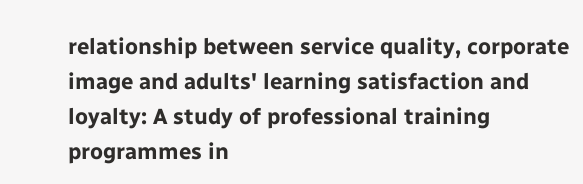relationship between service quality, corporate image and adults' learning satisfaction and loyalty: A study of professional training programmes in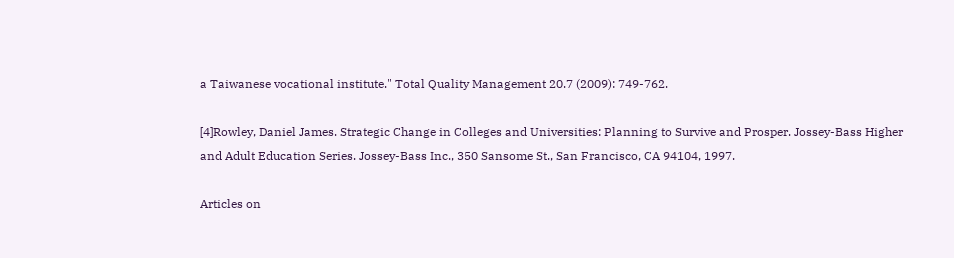a Taiwanese vocational institute." Total Quality Management 20.7 (2009): 749-762.

[4]Rowley, Daniel James. Strategic Change in Colleges and Universities: Planning to Survive and Prosper. Jossey-Bass Higher and Adult Education Series. Jossey-Bass Inc., 350 Sansome St., San Francisco, CA 94104, 1997.

Articles on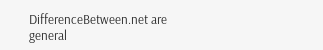DifferenceBetween.net are general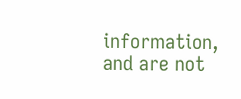information, and are not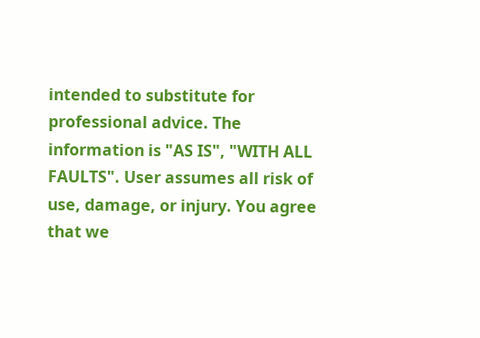intended to substitute for professional advice. The information is "AS IS", "WITH ALL FAULTS". User assumes all risk of use, damage, or injury. You agree that we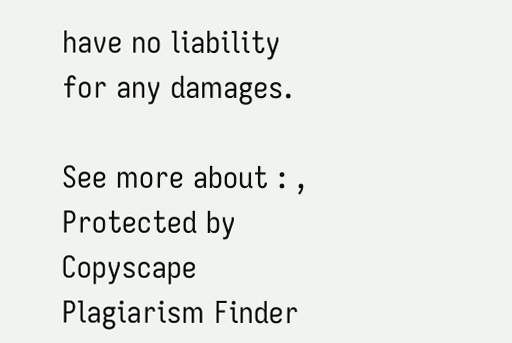have no liability for any damages.

See more about : ,
Protected by Copyscape Plagiarism Finder